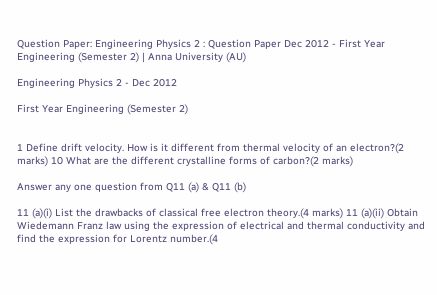Question Paper: Engineering Physics 2 : Question Paper Dec 2012 - First Year Engineering (Semester 2) | Anna University (AU)

Engineering Physics 2 - Dec 2012

First Year Engineering (Semester 2)


1 Define drift velocity. How is it different from thermal velocity of an electron?(2 marks) 10 What are the different crystalline forms of carbon?(2 marks)

Answer any one question from Q11 (a) & Q11 (b)

11 (a)(i) List the drawbacks of classical free electron theory.(4 marks) 11 (a)(ii) Obtain Wiedemann Franz law using the expression of electrical and thermal conductivity and find the expression for Lorentz number.(4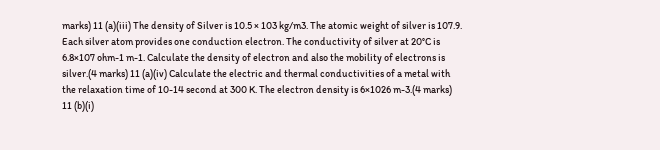marks) 11 (a)(iii) The density of Silver is 10.5 × 103 kg/m3. The atomic weight of silver is 107.9. Each silver atom provides one conduction electron. The conductivity of silver at 20°C is 6.8×107 ohm-1 m-1. Calculate the density of electron and also the mobility of electrons is silver.(4 marks) 11 (a)(iv) Calculate the electric and thermal conductivities of a metal with the relaxation time of 10-14 second at 300 K. The electron density is 6×1026 m-3.(4 marks) 11 (b)(i)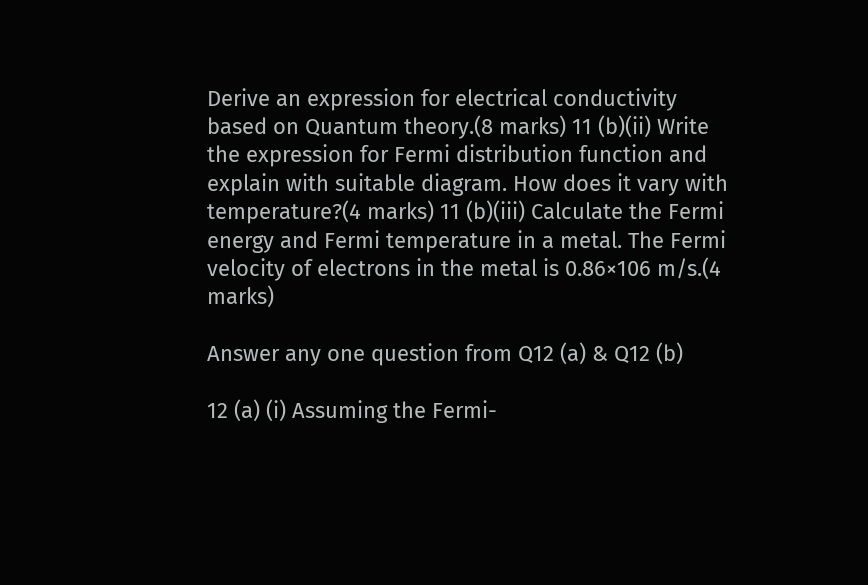Derive an expression for electrical conductivity based on Quantum theory.(8 marks) 11 (b)(ii) Write the expression for Fermi distribution function and explain with suitable diagram. How does it vary with temperature?(4 marks) 11 (b)(iii) Calculate the Fermi energy and Fermi temperature in a metal. The Fermi velocity of electrons in the metal is 0.86×106 m/s.(4 marks)

Answer any one question from Q12 (a) & Q12 (b)

12 (a) (i) Assuming the Fermi-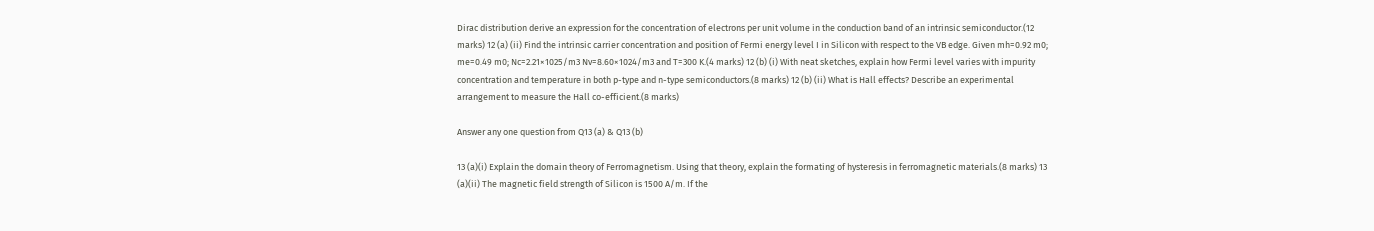Dirac distribution derive an expression for the concentration of electrons per unit volume in the conduction band of an intrinsic semiconductor.(12 marks) 12 (a) (ii) Find the intrinsic carrier concentration and position of Fermi energy level I in Silicon with respect to the VB edge. Given mh=0.92 m0; me=0.49 m0; Nc=2.21×1025/m3 Nv=8.60×1024/m3 and T=300 K.(4 marks) 12 (b) (i) With neat sketches, explain how Fermi level varies with impurity concentration and temperature in both p-type and n-type semiconductors.(8 marks) 12 (b) (ii) What is Hall effects? Describe an experimental arrangement to measure the Hall co-efficient.(8 marks)

Answer any one question from Q13 (a) & Q13 (b)

13 (a)(i) Explain the domain theory of Ferromagnetism. Using that theory, explain the formating of hysteresis in ferromagnetic materials.(8 marks) 13 (a)(ii) The magnetic field strength of Silicon is 1500 A/m. If the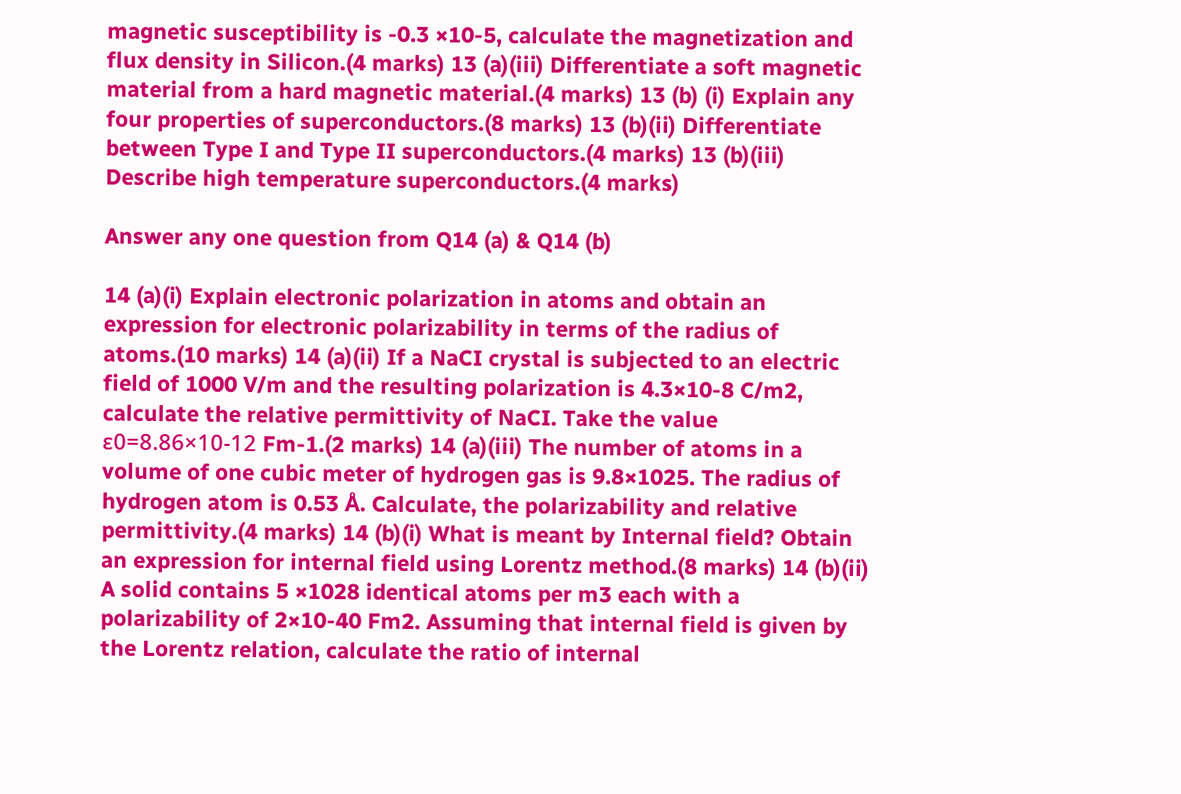magnetic susceptibility is -0.3 ×10-5, calculate the magnetization and flux density in Silicon.(4 marks) 13 (a)(iii) Differentiate a soft magnetic material from a hard magnetic material.(4 marks) 13 (b) (i) Explain any four properties of superconductors.(8 marks) 13 (b)(ii) Differentiate between Type I and Type II superconductors.(4 marks) 13 (b)(iii) Describe high temperature superconductors.(4 marks)

Answer any one question from Q14 (a) & Q14 (b)

14 (a)(i) Explain electronic polarization in atoms and obtain an expression for electronic polarizability in terms of the radius of atoms.(10 marks) 14 (a)(ii) If a NaCI crystal is subjected to an electric field of 1000 V/m and the resulting polarization is 4.3×10-8 C/m2, calculate the relative permittivity of NaCI. Take the value ε0=8.86×10-12 Fm-1.(2 marks) 14 (a)(iii) The number of atoms in a volume of one cubic meter of hydrogen gas is 9.8×1025. The radius of hydrogen atom is 0.53 Å. Calculate, the polarizability and relative permittivity.(4 marks) 14 (b)(i) What is meant by Internal field? Obtain an expression for internal field using Lorentz method.(8 marks) 14 (b)(ii) A solid contains 5 ×1028 identical atoms per m3 each with a polarizability of 2×10-40 Fm2. Assuming that internal field is given by the Lorentz relation, calculate the ratio of internal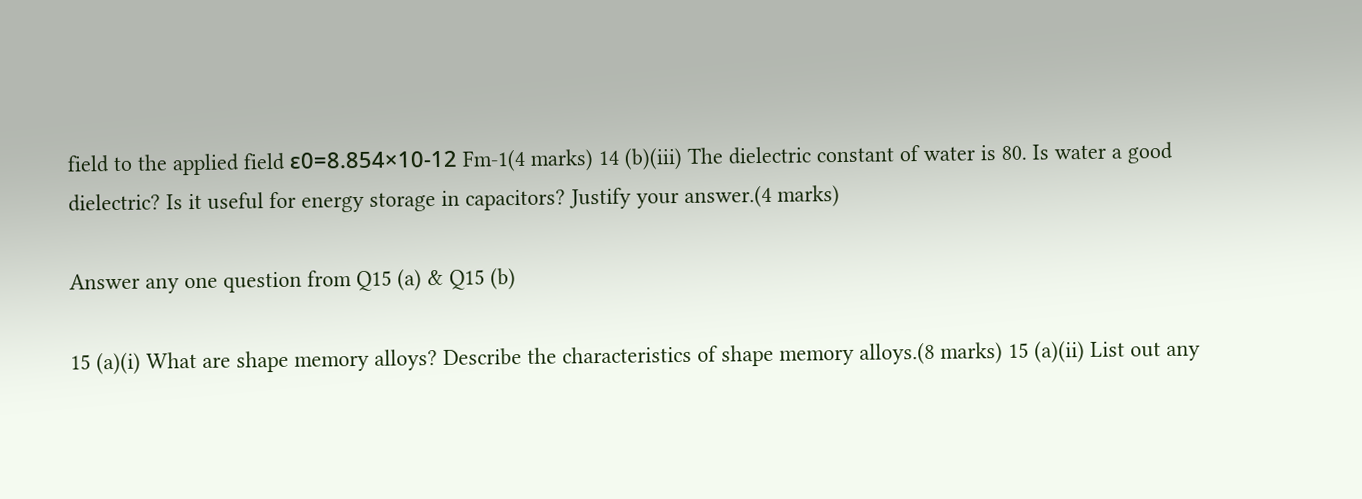field to the applied field ε0=8.854×10-12 Fm-1(4 marks) 14 (b)(iii) The dielectric constant of water is 80. Is water a good dielectric? Is it useful for energy storage in capacitors? Justify your answer.(4 marks)

Answer any one question from Q15 (a) & Q15 (b)

15 (a)(i) What are shape memory alloys? Describe the characteristics of shape memory alloys.(8 marks) 15 (a)(ii) List out any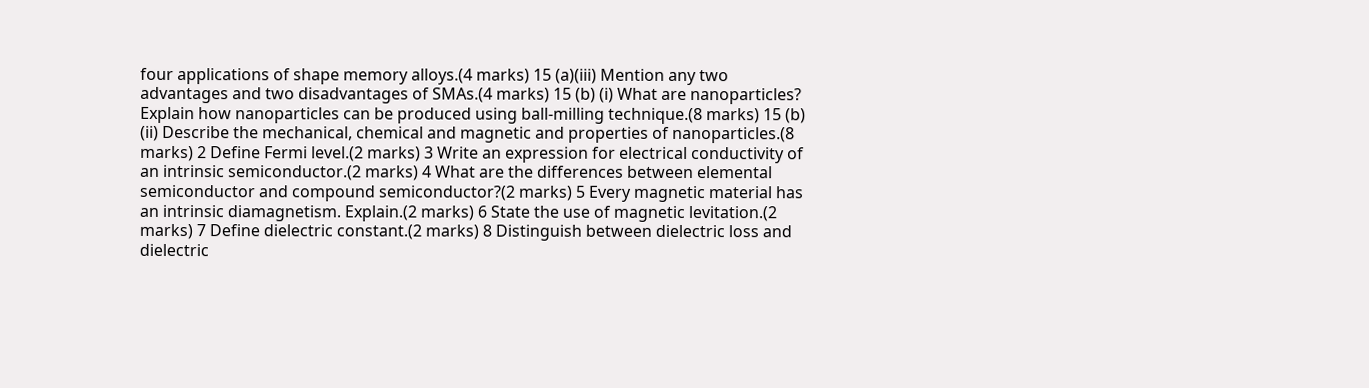four applications of shape memory alloys.(4 marks) 15 (a)(iii) Mention any two advantages and two disadvantages of SMAs.(4 marks) 15 (b) (i) What are nanoparticles? Explain how nanoparticles can be produced using ball-milling technique.(8 marks) 15 (b) (ii) Describe the mechanical, chemical and magnetic and properties of nanoparticles.(8 marks) 2 Define Fermi level.(2 marks) 3 Write an expression for electrical conductivity of an intrinsic semiconductor.(2 marks) 4 What are the differences between elemental semiconductor and compound semiconductor?(2 marks) 5 Every magnetic material has an intrinsic diamagnetism. Explain.(2 marks) 6 State the use of magnetic levitation.(2 marks) 7 Define dielectric constant.(2 marks) 8 Distinguish between dielectric loss and dielectric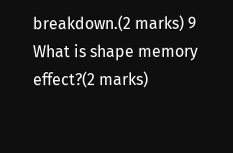breakdown.(2 marks) 9 What is shape memory effect?(2 marks)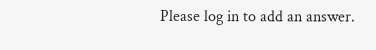Please log in to add an answer.